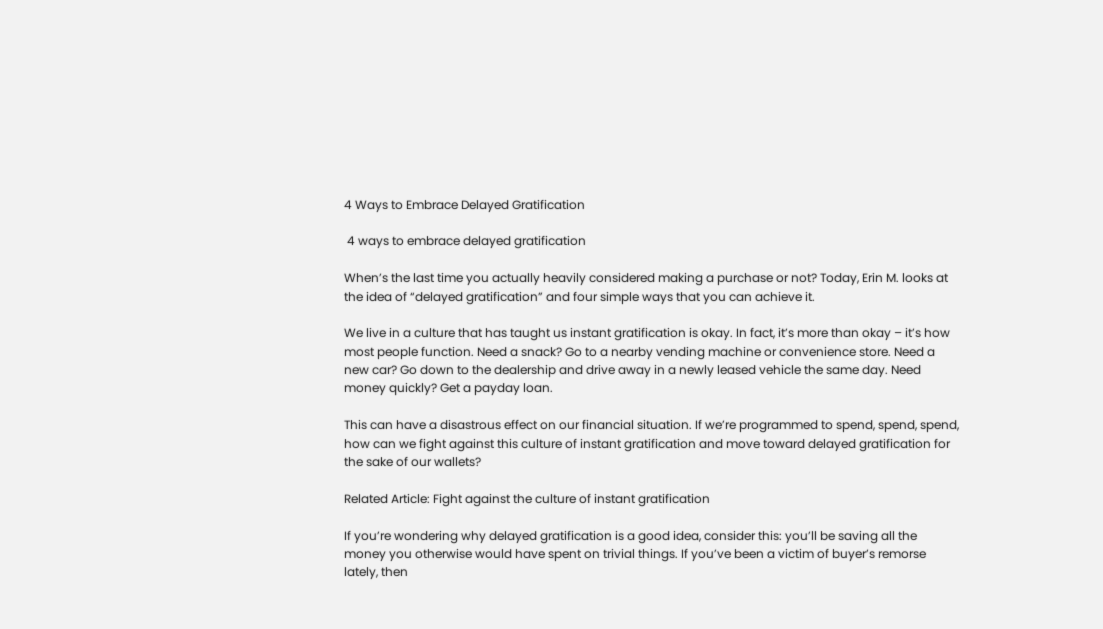4 Ways to Embrace Delayed Gratification

 4 ways to embrace delayed gratification

When’s the last time you actually heavily considered making a purchase or not? Today, Erin M. looks at the idea of “delayed gratification” and four simple ways that you can achieve it.

We live in a culture that has taught us instant gratification is okay. In fact, it’s more than okay – it’s how most people function. Need a snack? Go to a nearby vending machine or convenience store. Need a new car? Go down to the dealership and drive away in a newly leased vehicle the same day. Need money quickly? Get a payday loan.

This can have a disastrous effect on our financial situation. If we’re programmed to spend, spend, spend, how can we fight against this culture of instant gratification and move toward delayed gratification for the sake of our wallets?

Related Article: Fight against the culture of instant gratification

If you’re wondering why delayed gratification is a good idea, consider this: you’ll be saving all the money you otherwise would have spent on trivial things. If you’ve been a victim of buyer’s remorse lately, then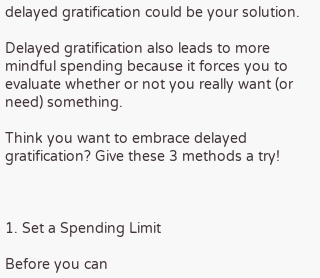delayed gratification could be your solution.

Delayed gratification also leads to more mindful spending because it forces you to evaluate whether or not you really want (or need) something.

Think you want to embrace delayed gratification? Give these 3 methods a try!



1. Set a Spending Limit

Before you can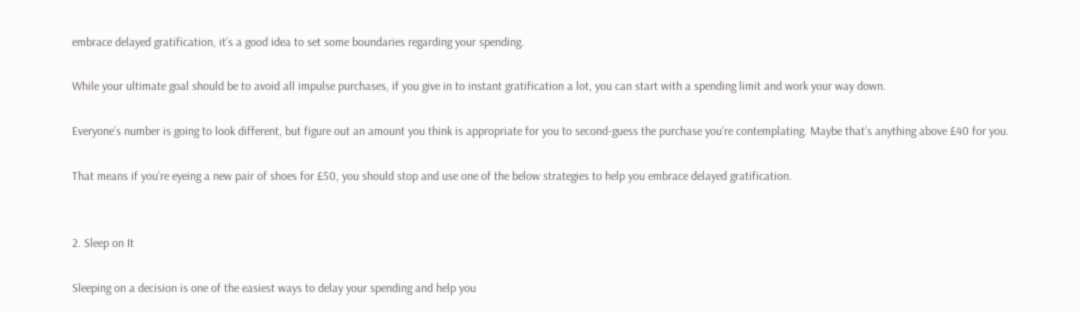embrace delayed gratification, it’s a good idea to set some boundaries regarding your spending.

While your ultimate goal should be to avoid all impulse purchases, if you give in to instant gratification a lot, you can start with a spending limit and work your way down.

Everyone’s number is going to look different, but figure out an amount you think is appropriate for you to second-guess the purchase you’re contemplating. Maybe that’s anything above £40 for you.

That means if you’re eyeing a new pair of shoes for £50, you should stop and use one of the below strategies to help you embrace delayed gratification.


2. Sleep on It

Sleeping on a decision is one of the easiest ways to delay your spending and help you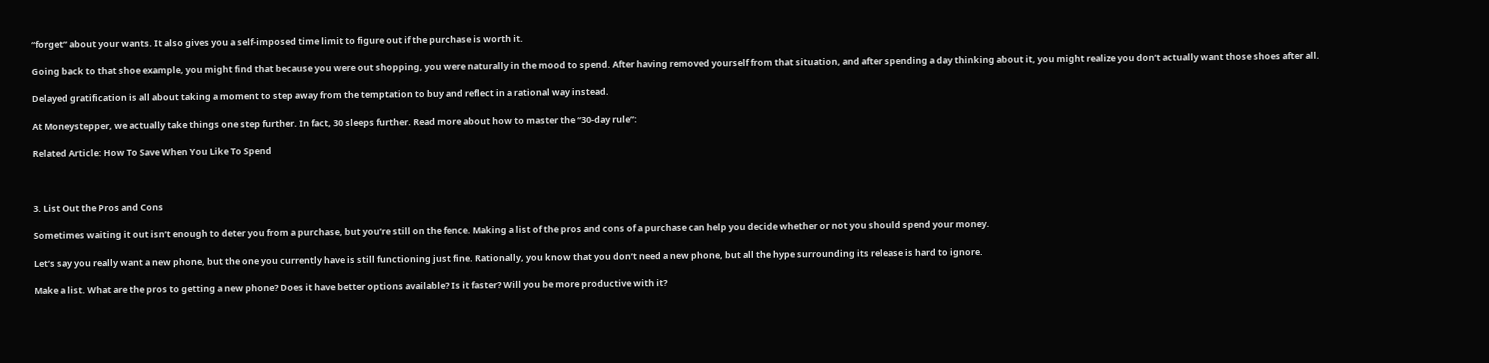“forget” about your wants. It also gives you a self-imposed time limit to figure out if the purchase is worth it.

Going back to that shoe example, you might find that because you were out shopping, you were naturally in the mood to spend. After having removed yourself from that situation, and after spending a day thinking about it, you might realize you don’t actually want those shoes after all.

Delayed gratification is all about taking a moment to step away from the temptation to buy and reflect in a rational way instead.

At Moneystepper, we actually take things one step further. In fact, 30 sleeps further. Read more about how to master the “30-day rule”:

Related Article: How To Save When You Like To Spend



3. List Out the Pros and Cons

Sometimes waiting it out isn’t enough to deter you from a purchase, but you’re still on the fence. Making a list of the pros and cons of a purchase can help you decide whether or not you should spend your money.

Let’s say you really want a new phone, but the one you currently have is still functioning just fine. Rationally, you know that you don’t need a new phone, but all the hype surrounding its release is hard to ignore.

Make a list. What are the pros to getting a new phone? Does it have better options available? Is it faster? Will you be more productive with it?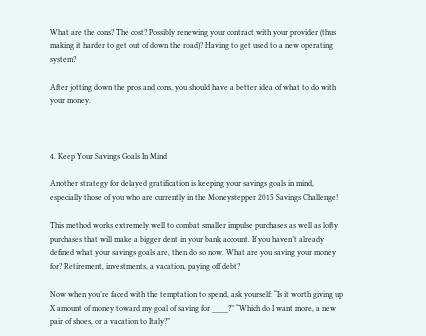What are the cons? The cost? Possibly renewing your contract with your provider (thus making it harder to get out of down the road)? Having to get used to a new operating system?

After jotting down the pros and cons, you should have a better idea of what to do with your money.



4. Keep Your Savings Goals In Mind

Another strategy for delayed gratification is keeping your savings goals in mind, especially those of you who are currently in the Moneystepper 2015 Savings Challenge!

This method works extremely well to combat smaller impulse purchases as well as lofty purchases that will make a bigger dent in your bank account. If you haven’t already defined what your savings goals are, then do so now. What are you saving your money for? Retirement, investments, a vacation, paying off debt?

Now when you’re faced with the temptation to spend, ask yourself: “Is it worth giving up X amount of money toward my goal of saving for ____?” “Which do I want more, a new pair of shoes, or a vacation to Italy?”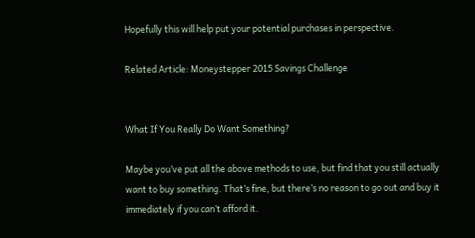Hopefully this will help put your potential purchases in perspective.

Related Article: Moneystepper 2015 Savings Challenge


What If You Really Do Want Something?

Maybe you’ve put all the above methods to use, but find that you still actually want to buy something. That’s fine, but there’s no reason to go out and buy it immediately if you can’t afford it.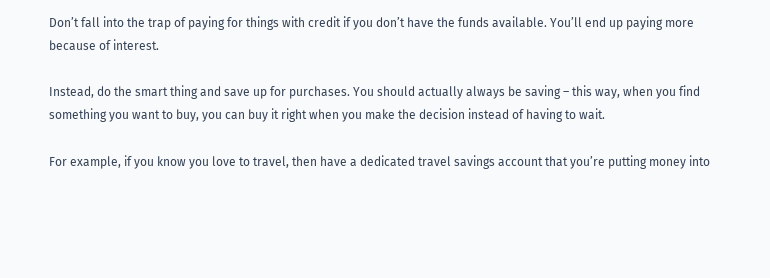Don’t fall into the trap of paying for things with credit if you don’t have the funds available. You’ll end up paying more because of interest.

Instead, do the smart thing and save up for purchases. You should actually always be saving – this way, when you find something you want to buy, you can buy it right when you make the decision instead of having to wait.

For example, if you know you love to travel, then have a dedicated travel savings account that you’re putting money into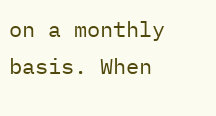on a monthly basis. When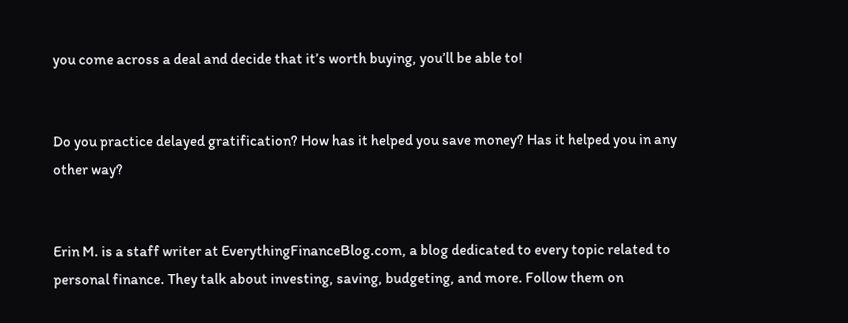you come across a deal and decide that it’s worth buying, you’ll be able to!


Do you practice delayed gratification? How has it helped you save money? Has it helped you in any other way?


Erin M. is a staff writer at EverythingFinanceBlog.com, a blog dedicated to every topic related to personal finance. They talk about investing, saving, budgeting, and more. Follow them on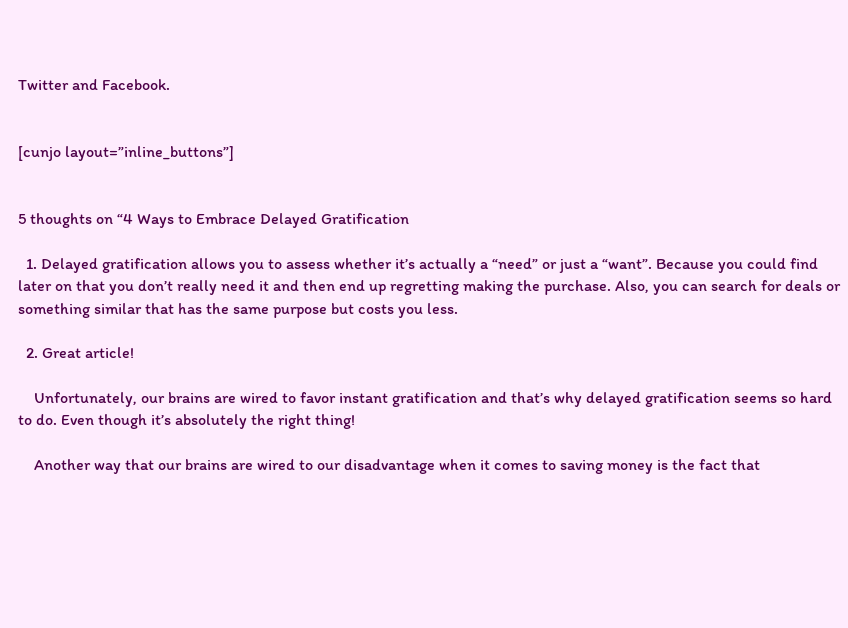Twitter and Facebook.


[cunjo layout=”inline_buttons”]


5 thoughts on “4 Ways to Embrace Delayed Gratification

  1. Delayed gratification allows you to assess whether it’s actually a “need” or just a “want”. Because you could find later on that you don’t really need it and then end up regretting making the purchase. Also, you can search for deals or something similar that has the same purpose but costs you less.

  2. Great article!

    Unfortunately, our brains are wired to favor instant gratification and that’s why delayed gratification seems so hard to do. Even though it’s absolutely the right thing!

    Another way that our brains are wired to our disadvantage when it comes to saving money is the fact that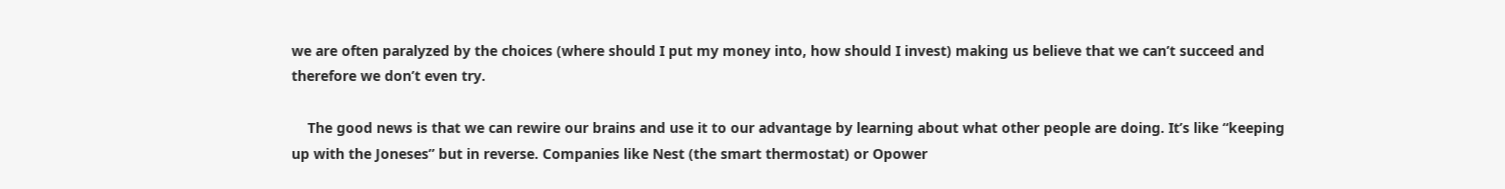we are often paralyzed by the choices (where should I put my money into, how should I invest) making us believe that we can’t succeed and therefore we don’t even try.

    The good news is that we can rewire our brains and use it to our advantage by learning about what other people are doing. It’s like “keeping up with the Joneses” but in reverse. Companies like Nest (the smart thermostat) or Opower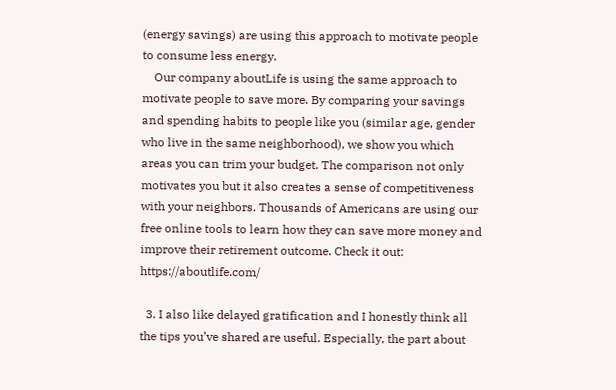(energy savings) are using this approach to motivate people to consume less energy.
    Our company aboutLife is using the same approach to motivate people to save more. By comparing your savings and spending habits to people like you (similar age, gender who live in the same neighborhood), we show you which areas you can trim your budget. The comparison not only motivates you but it also creates a sense of competitiveness with your neighbors. Thousands of Americans are using our free online tools to learn how they can save more money and improve their retirement outcome. Check it out: https://aboutlife.com/

  3. I also like delayed gratification and I honestly think all the tips you’ve shared are useful. Especially, the part about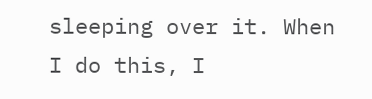sleeping over it. When I do this, I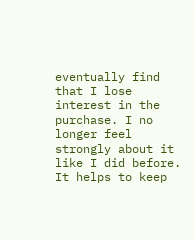eventually find that I lose interest in the purchase. I no longer feel strongly about it like I did before. It helps to keep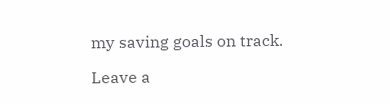my saving goals on track.

Leave a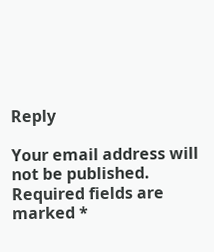Reply

Your email address will not be published. Required fields are marked *